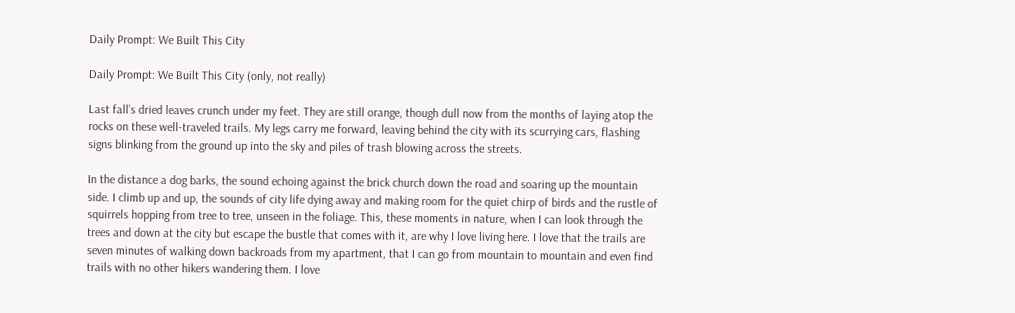Daily Prompt: We Built This City

Daily Prompt: We Built This City (only, not really)

Last fall’s dried leaves crunch under my feet. They are still orange, though dull now from the months of laying atop the rocks on these well-traveled trails. My legs carry me forward, leaving behind the city with its scurrying cars, flashing signs blinking from the ground up into the sky and piles of trash blowing across the streets.

In the distance a dog barks, the sound echoing against the brick church down the road and soaring up the mountain side. I climb up and up, the sounds of city life dying away and making room for the quiet chirp of birds and the rustle of squirrels hopping from tree to tree, unseen in the foliage. This, these moments in nature, when I can look through the trees and down at the city but escape the bustle that comes with it, are why I love living here. I love that the trails are seven minutes of walking down backroads from my apartment, that I can go from mountain to mountain and even find trails with no other hikers wandering them. I love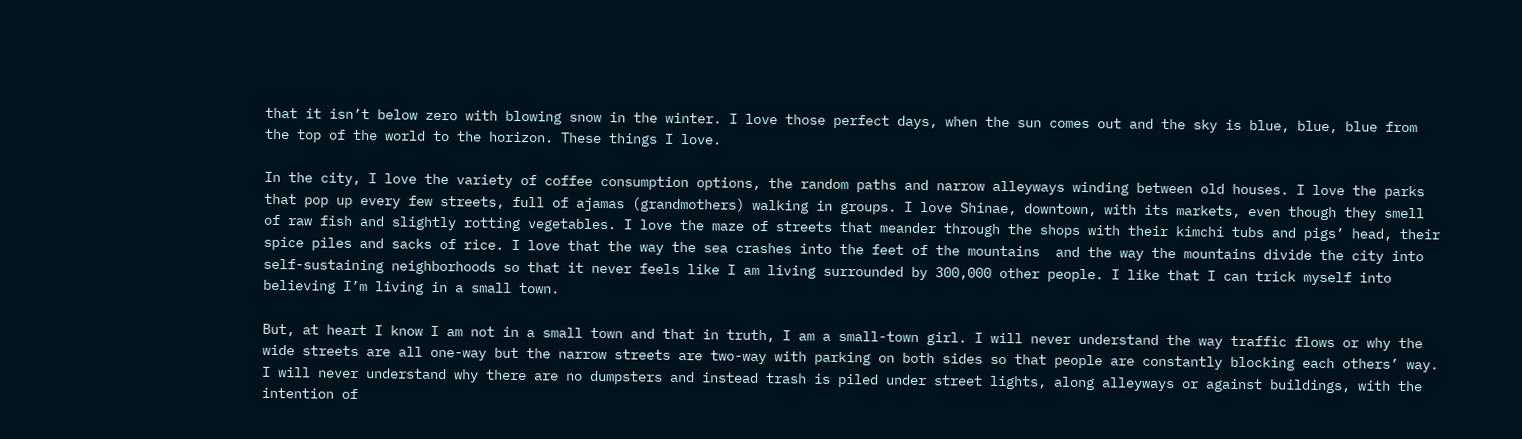that it isn’t below zero with blowing snow in the winter. I love those perfect days, when the sun comes out and the sky is blue, blue, blue from the top of the world to the horizon. These things I love.

In the city, I love the variety of coffee consumption options, the random paths and narrow alleyways winding between old houses. I love the parks that pop up every few streets, full of ajamas (grandmothers) walking in groups. I love Shinae, downtown, with its markets, even though they smell of raw fish and slightly rotting vegetables. I love the maze of streets that meander through the shops with their kimchi tubs and pigs’ head, their spice piles and sacks of rice. I love that the way the sea crashes into the feet of the mountains  and the way the mountains divide the city into self-sustaining neighborhoods so that it never feels like I am living surrounded by 300,000 other people. I like that I can trick myself into believing I’m living in a small town.

But, at heart I know I am not in a small town and that in truth, I am a small-town girl. I will never understand the way traffic flows or why the wide streets are all one-way but the narrow streets are two-way with parking on both sides so that people are constantly blocking each others’ way. I will never understand why there are no dumpsters and instead trash is piled under street lights, along alleyways or against buildings, with the intention of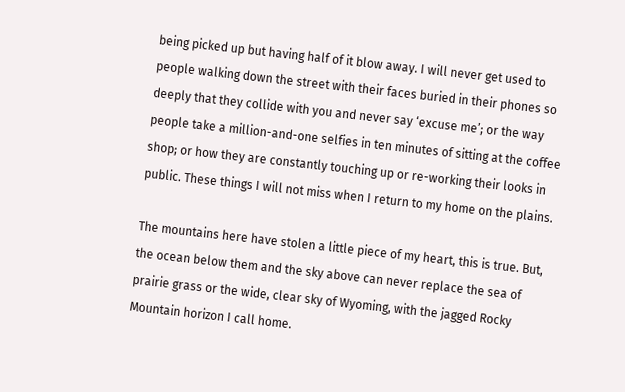being picked up but having half of it blow away. I will never get used to people walking down the street with their faces buried in their phones so deeply that they collide with you and never say ‘excuse me’; or the way people take a million-and-one selfies in ten minutes of sitting at the coffee shop; or how they are constantly touching up or re-working their looks in public. These things I will not miss when I return to my home on the plains.

The mountains here have stolen a little piece of my heart, this is true. But, the ocean below them and the sky above can never replace the sea of prairie grass or the wide, clear sky of Wyoming, with the jagged Rocky Mountain horizon I call home.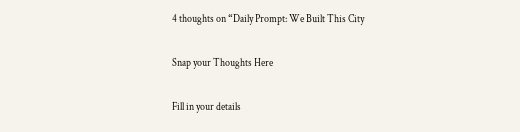4 thoughts on “Daily Prompt: We Built This City

Snap your Thoughts Here

Fill in your details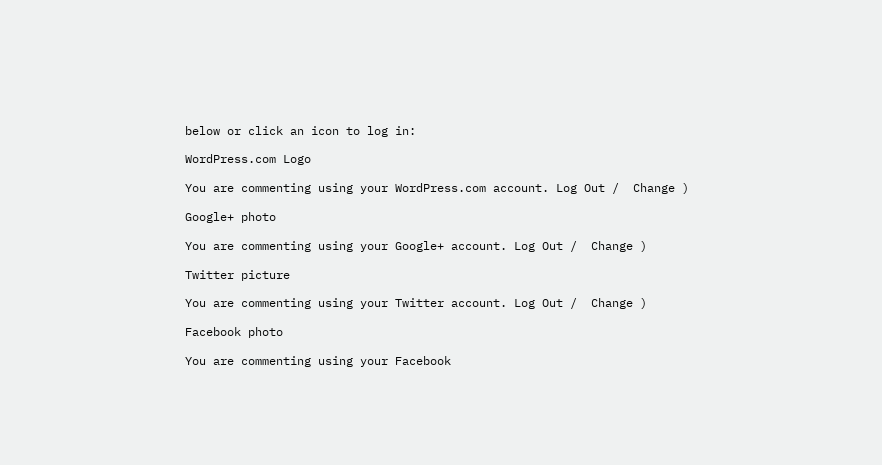below or click an icon to log in:

WordPress.com Logo

You are commenting using your WordPress.com account. Log Out /  Change )

Google+ photo

You are commenting using your Google+ account. Log Out /  Change )

Twitter picture

You are commenting using your Twitter account. Log Out /  Change )

Facebook photo

You are commenting using your Facebook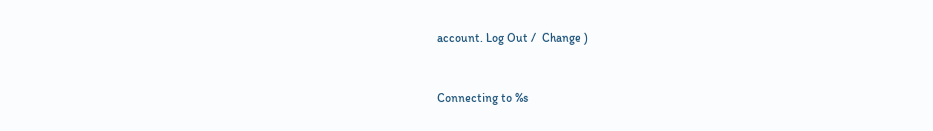account. Log Out /  Change )


Connecting to %s